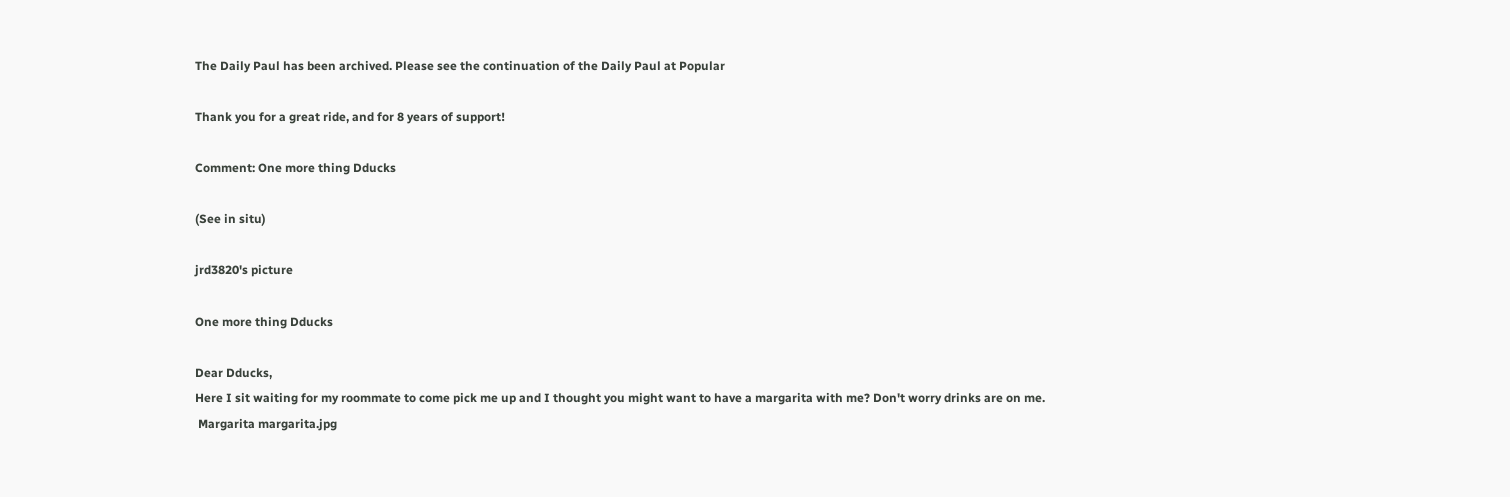The Daily Paul has been archived. Please see the continuation of the Daily Paul at Popular

Thank you for a great ride, and for 8 years of support!

Comment: One more thing Dducks

(See in situ)

jrd3820's picture

One more thing Dducks

Dear Dducks,
Here I sit waiting for my roommate to come pick me up and I thought you might want to have a margarita with me? Don't worry drinks are on me.
 Margarita margarita.jpg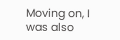Moving on, I was also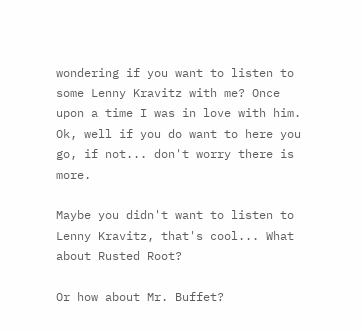wondering if you want to listen to some Lenny Kravitz with me? Once upon a time I was in love with him. Ok, well if you do want to here you go, if not... don't worry there is more.

Maybe you didn't want to listen to Lenny Kravitz, that's cool... What about Rusted Root?

Or how about Mr. Buffet?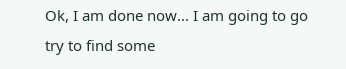Ok, I am done now... I am going to go try to find some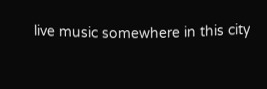live music somewhere in this city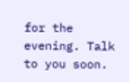for the evening. Talk to you soon.